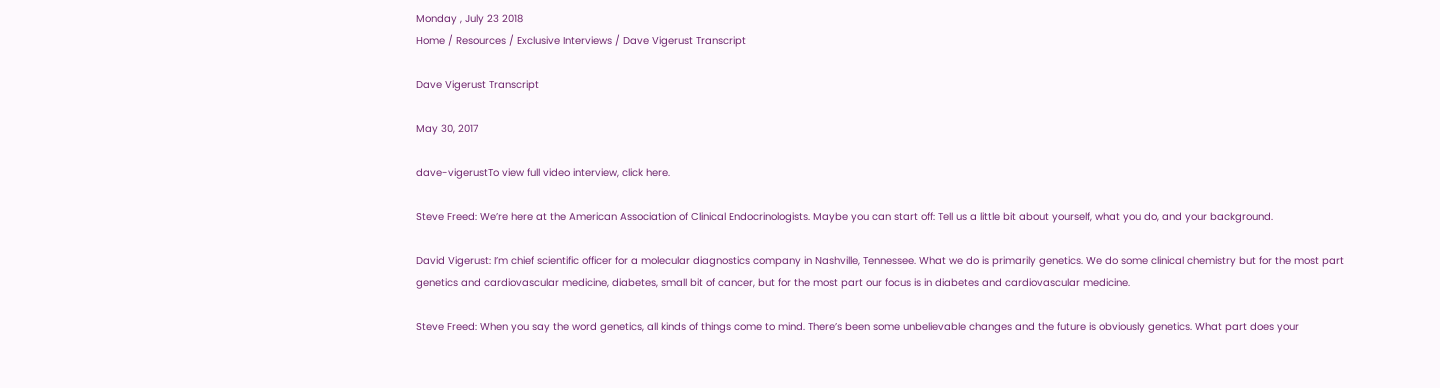Monday , July 23 2018
Home / Resources / Exclusive Interviews / Dave Vigerust Transcript

Dave Vigerust Transcript

May 30, 2017

dave-vigerustTo view full video interview, click here.

Steve Freed: We’re here at the American Association of Clinical Endocrinologists. Maybe you can start off: Tell us a little bit about yourself, what you do, and your background.

David Vigerust: I’m chief scientific officer for a molecular diagnostics company in Nashville, Tennessee. What we do is primarily genetics. We do some clinical chemistry but for the most part genetics and cardiovascular medicine, diabetes, small bit of cancer, but for the most part our focus is in diabetes and cardiovascular medicine.

Steve Freed: When you say the word genetics, all kinds of things come to mind. There’s been some unbelievable changes and the future is obviously genetics. What part does your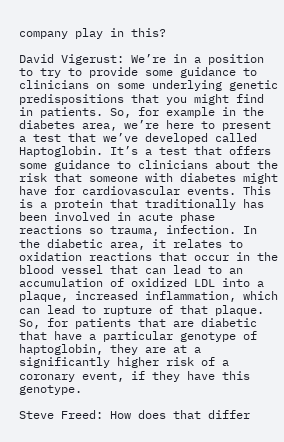company play in this?

David Vigerust: We’re in a position to try to provide some guidance to clinicians on some underlying genetic predispositions that you might find in patients. So, for example in the diabetes area, we’re here to present a test that we’ve developed called Haptoglobin. It’s a test that offers some guidance to clinicians about the risk that someone with diabetes might have for cardiovascular events. This is a protein that traditionally has been involved in acute phase reactions so trauma, infection. In the diabetic area, it relates to oxidation reactions that occur in the blood vessel that can lead to an accumulation of oxidized LDL into a plaque, increased inflammation, which can lead to rupture of that plaque. So, for patients that are diabetic that have a particular genotype of haptoglobin, they are at a significantly higher risk of a coronary event, if they have this genotype.

Steve Freed: How does that differ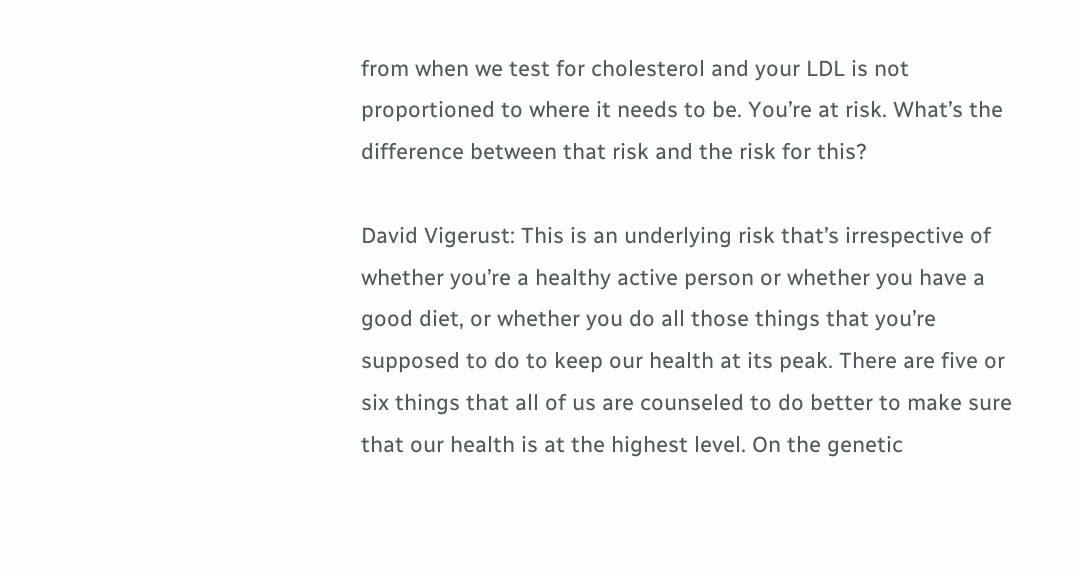from when we test for cholesterol and your LDL is not proportioned to where it needs to be. You’re at risk. What’s the difference between that risk and the risk for this?

David Vigerust: This is an underlying risk that’s irrespective of whether you’re a healthy active person or whether you have a good diet, or whether you do all those things that you’re supposed to do to keep our health at its peak. There are five or six things that all of us are counseled to do better to make sure that our health is at the highest level. On the genetic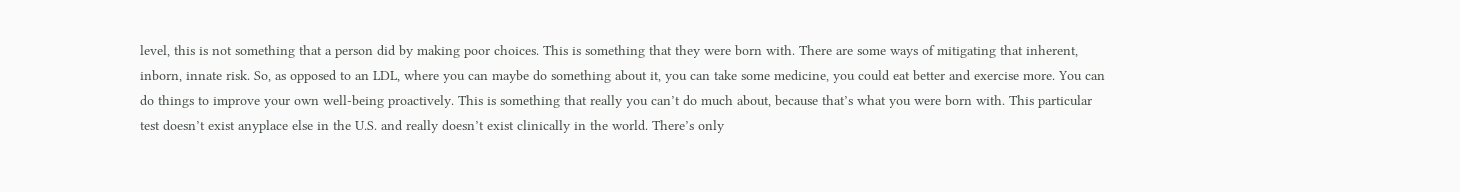level, this is not something that a person did by making poor choices. This is something that they were born with. There are some ways of mitigating that inherent, inborn, innate risk. So, as opposed to an LDL, where you can maybe do something about it, you can take some medicine, you could eat better and exercise more. You can do things to improve your own well-being proactively. This is something that really you can’t do much about, because that’s what you were born with. This particular test doesn’t exist anyplace else in the U.S. and really doesn’t exist clinically in the world. There’s only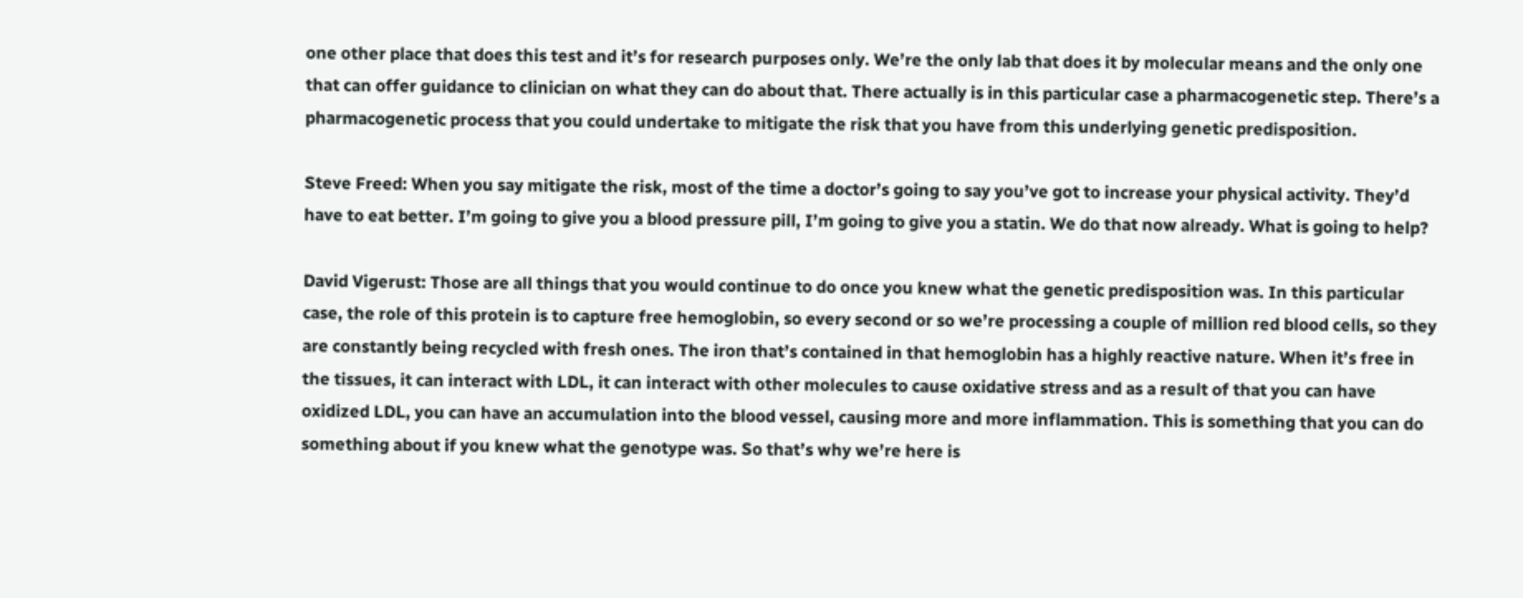one other place that does this test and it’s for research purposes only. We’re the only lab that does it by molecular means and the only one that can offer guidance to clinician on what they can do about that. There actually is in this particular case a pharmacogenetic step. There’s a pharmacogenetic process that you could undertake to mitigate the risk that you have from this underlying genetic predisposition.

Steve Freed: When you say mitigate the risk, most of the time a doctor’s going to say you’ve got to increase your physical activity. They’d have to eat better. I’m going to give you a blood pressure pill, I’m going to give you a statin. We do that now already. What is going to help?

David Vigerust: Those are all things that you would continue to do once you knew what the genetic predisposition was. In this particular case, the role of this protein is to capture free hemoglobin, so every second or so we’re processing a couple of million red blood cells, so they are constantly being recycled with fresh ones. The iron that’s contained in that hemoglobin has a highly reactive nature. When it’s free in the tissues, it can interact with LDL, it can interact with other molecules to cause oxidative stress and as a result of that you can have oxidized LDL, you can have an accumulation into the blood vessel, causing more and more inflammation. This is something that you can do something about if you knew what the genotype was. So that’s why we’re here is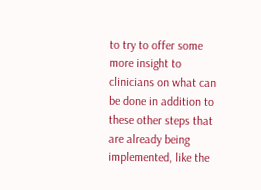to try to offer some more insight to clinicians on what can be done in addition to these other steps that are already being implemented, like the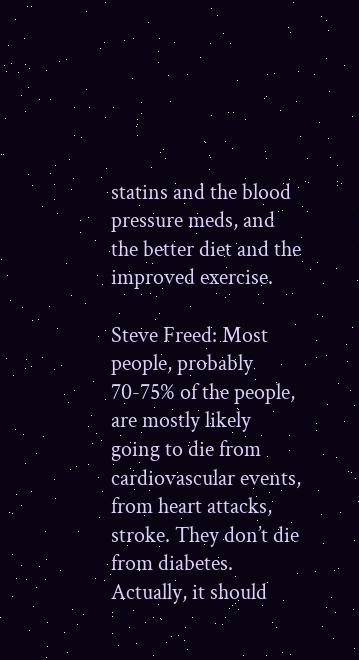statins and the blood pressure meds, and the better diet and the improved exercise.

Steve Freed: Most people, probably 70-75% of the people, are mostly likely going to die from cardiovascular events, from heart attacks, stroke. They don’t die from diabetes. Actually, it should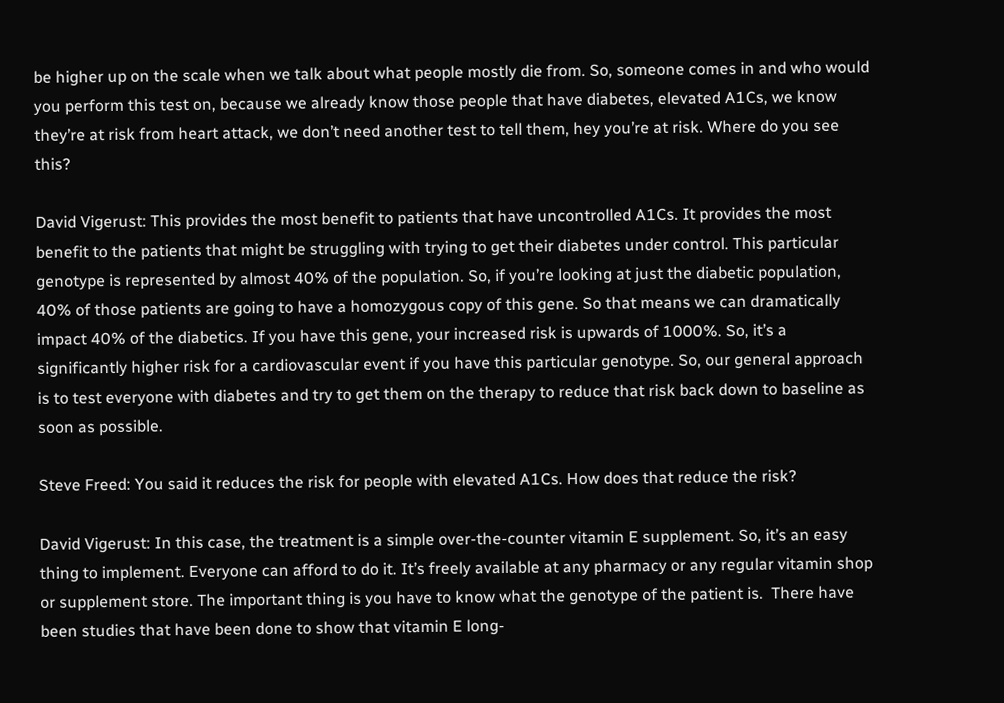be higher up on the scale when we talk about what people mostly die from. So, someone comes in and who would you perform this test on, because we already know those people that have diabetes, elevated A1Cs, we know they’re at risk from heart attack, we don’t need another test to tell them, hey you’re at risk. Where do you see this?

David Vigerust: This provides the most benefit to patients that have uncontrolled A1Cs. It provides the most benefit to the patients that might be struggling with trying to get their diabetes under control. This particular genotype is represented by almost 40% of the population. So, if you’re looking at just the diabetic population, 40% of those patients are going to have a homozygous copy of this gene. So that means we can dramatically impact 40% of the diabetics. If you have this gene, your increased risk is upwards of 1000%. So, it’s a significantly higher risk for a cardiovascular event if you have this particular genotype. So, our general approach is to test everyone with diabetes and try to get them on the therapy to reduce that risk back down to baseline as soon as possible.

Steve Freed: You said it reduces the risk for people with elevated A1Cs. How does that reduce the risk?

David Vigerust: In this case, the treatment is a simple over-the-counter vitamin E supplement. So, it’s an easy thing to implement. Everyone can afford to do it. It’s freely available at any pharmacy or any regular vitamin shop or supplement store. The important thing is you have to know what the genotype of the patient is.  There have been studies that have been done to show that vitamin E long-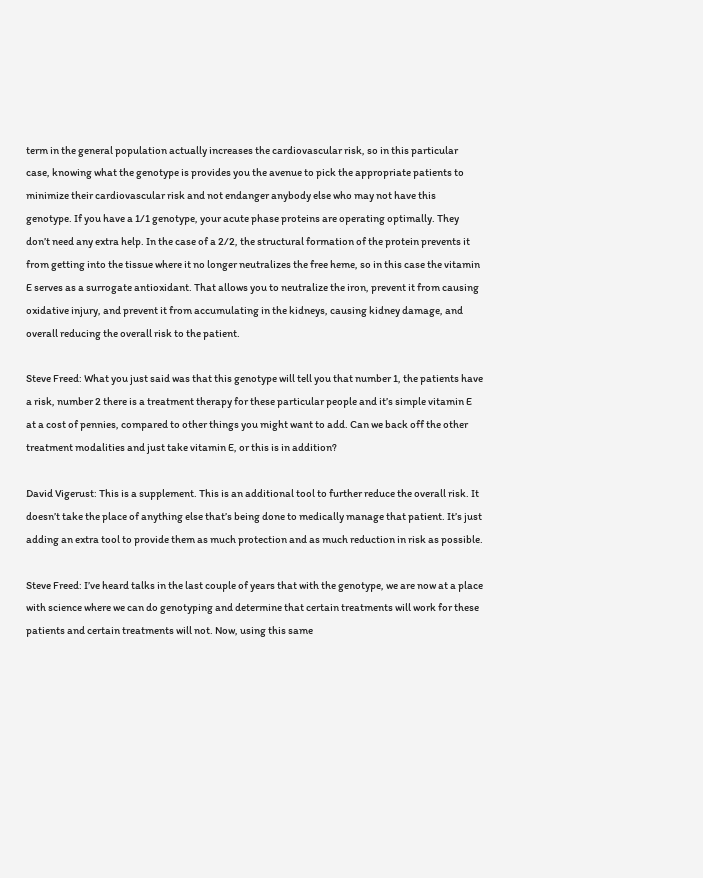term in the general population actually increases the cardiovascular risk, so in this particular case, knowing what the genotype is provides you the avenue to pick the appropriate patients to minimize their cardiovascular risk and not endanger anybody else who may not have this genotype. If you have a 1/1 genotype, your acute phase proteins are operating optimally. They don’t need any extra help. In the case of a 2/2, the structural formation of the protein prevents it from getting into the tissue where it no longer neutralizes the free heme, so in this case the vitamin E serves as a surrogate antioxidant. That allows you to neutralize the iron, prevent it from causing oxidative injury, and prevent it from accumulating in the kidneys, causing kidney damage, and overall reducing the overall risk to the patient.

Steve Freed: What you just said was that this genotype will tell you that number 1, the patients have a risk, number 2 there is a treatment therapy for these particular people and it’s simple vitamin E at a cost of pennies, compared to other things you might want to add. Can we back off the other treatment modalities and just take vitamin E, or this is in addition?

David Vigerust: This is a supplement. This is an additional tool to further reduce the overall risk. It doesn’t take the place of anything else that’s being done to medically manage that patient. It’s just adding an extra tool to provide them as much protection and as much reduction in risk as possible.

Steve Freed: I’ve heard talks in the last couple of years that with the genotype, we are now at a place with science where we can do genotyping and determine that certain treatments will work for these patients and certain treatments will not. Now, using this same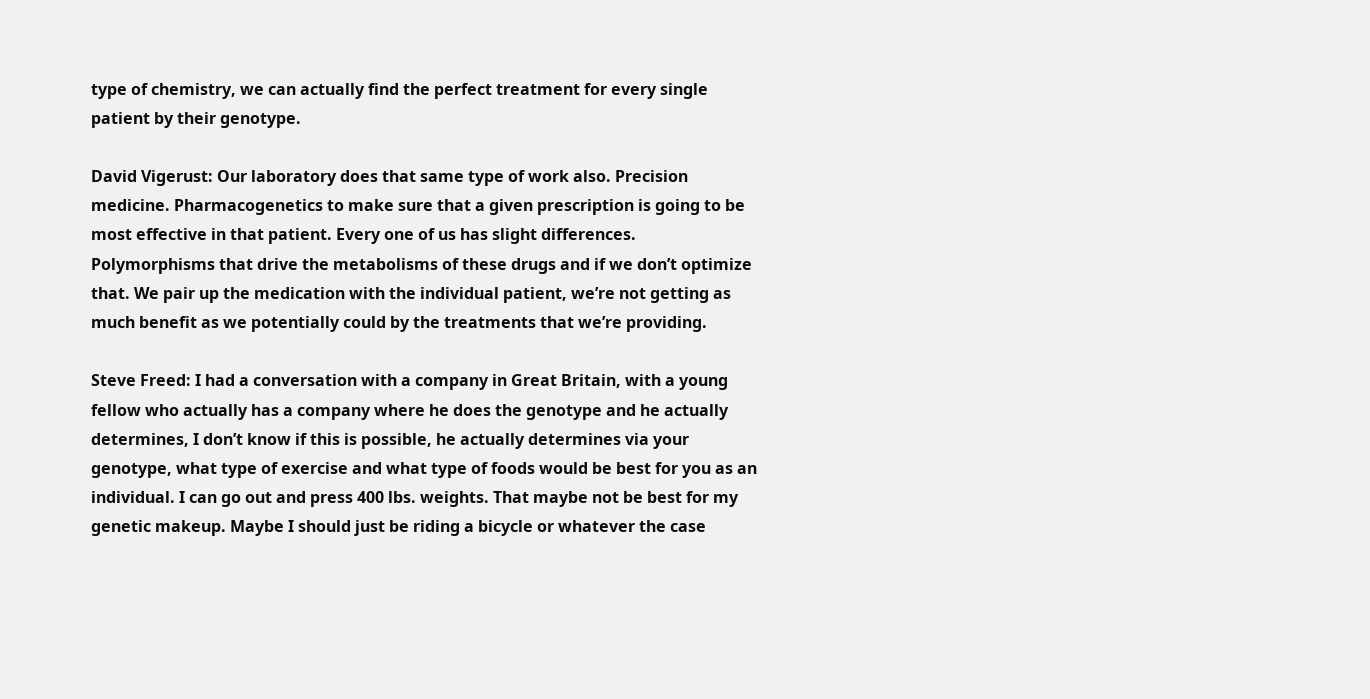type of chemistry, we can actually find the perfect treatment for every single patient by their genotype.

David Vigerust: Our laboratory does that same type of work also. Precision medicine. Pharmacogenetics to make sure that a given prescription is going to be most effective in that patient. Every one of us has slight differences. Polymorphisms that drive the metabolisms of these drugs and if we don’t optimize that. We pair up the medication with the individual patient, we’re not getting as much benefit as we potentially could by the treatments that we’re providing.

Steve Freed: I had a conversation with a company in Great Britain, with a young fellow who actually has a company where he does the genotype and he actually determines, I don’t know if this is possible, he actually determines via your genotype, what type of exercise and what type of foods would be best for you as an individual. I can go out and press 400 lbs. weights. That maybe not be best for my genetic makeup. Maybe I should just be riding a bicycle or whatever the case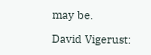may be.

David Vigerust: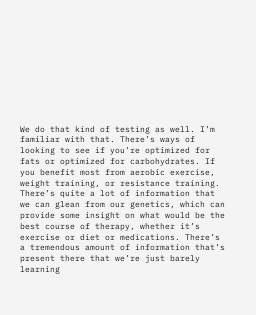We do that kind of testing as well. I’m familiar with that. There’s ways of looking to see if you’re optimized for fats or optimized for carbohydrates. If you benefit most from aerobic exercise, weight training, or resistance training. There’s quite a lot of information that we can glean from our genetics, which can provide some insight on what would be the best course of therapy, whether it’s exercise or diet or medications. There’s a tremendous amount of information that’s present there that we’re just barely learning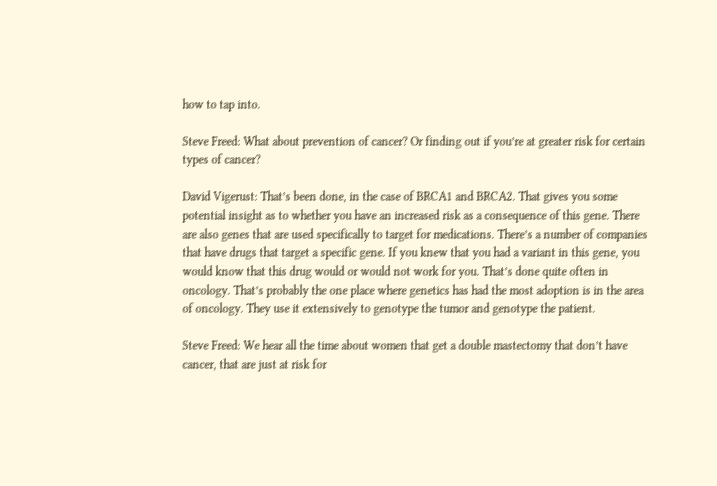how to tap into.

Steve Freed: What about prevention of cancer? Or finding out if you’re at greater risk for certain types of cancer?

David Vigerust: That’s been done, in the case of BRCA1 and BRCA2. That gives you some potential insight as to whether you have an increased risk as a consequence of this gene. There are also genes that are used specifically to target for medications. There’s a number of companies that have drugs that target a specific gene. If you knew that you had a variant in this gene, you would know that this drug would or would not work for you. That’s done quite often in oncology. That’s probably the one place where genetics has had the most adoption is in the area of oncology. They use it extensively to genotype the tumor and genotype the patient.

Steve Freed: We hear all the time about women that get a double mastectomy that don’t have cancer, that are just at risk for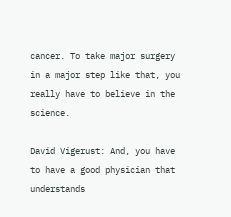cancer. To take major surgery in a major step like that, you really have to believe in the science.

David Vigerust: And, you have to have a good physician that understands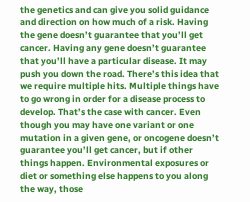the genetics and can give you solid guidance and direction on how much of a risk. Having the gene doesn’t guarantee that you’ll get cancer. Having any gene doesn’t guarantee that you’ll have a particular disease. It may push you down the road. There’s this idea that we require multiple hits. Multiple things have to go wrong in order for a disease process to develop. That’s the case with cancer. Even though you may have one variant or one mutation in a given gene, or oncogene doesn’t guarantee you’ll get cancer, but if other things happen. Environmental exposures or diet or something else happens to you along the way, those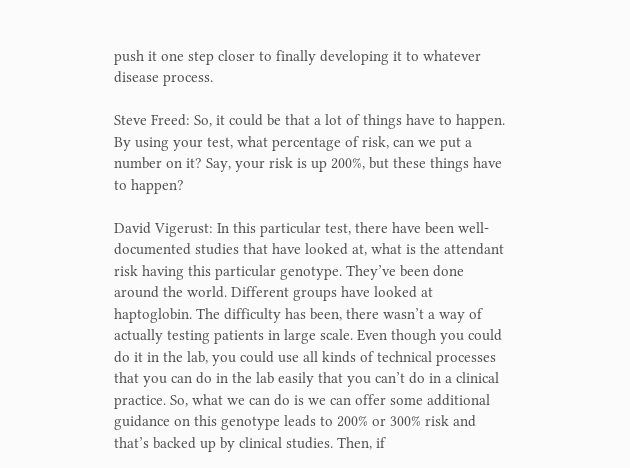push it one step closer to finally developing it to whatever disease process.

Steve Freed: So, it could be that a lot of things have to happen. By using your test, what percentage of risk, can we put a number on it? Say, your risk is up 200%, but these things have to happen?

David Vigerust: In this particular test, there have been well-documented studies that have looked at, what is the attendant risk having this particular genotype. They’ve been done around the world. Different groups have looked at haptoglobin. The difficulty has been, there wasn’t a way of actually testing patients in large scale. Even though you could do it in the lab, you could use all kinds of technical processes that you can do in the lab easily that you can’t do in a clinical practice. So, what we can do is we can offer some additional guidance on this genotype leads to 200% or 300% risk and that’s backed up by clinical studies. Then, if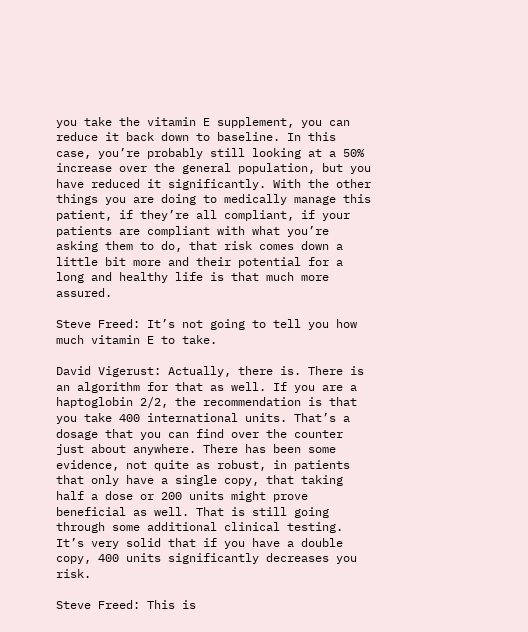you take the vitamin E supplement, you can reduce it back down to baseline. In this case, you’re probably still looking at a 50% increase over the general population, but you have reduced it significantly. With the other things you are doing to medically manage this patient, if they’re all compliant, if your patients are compliant with what you’re asking them to do, that risk comes down a little bit more and their potential for a long and healthy life is that much more assured.

Steve Freed: It’s not going to tell you how much vitamin E to take.

David Vigerust: Actually, there is. There is an algorithm for that as well. If you are a haptoglobin 2/2, the recommendation is that you take 400 international units. That’s a dosage that you can find over the counter just about anywhere. There has been some evidence, not quite as robust, in patients that only have a single copy, that taking half a dose or 200 units might prove beneficial as well. That is still going through some additional clinical testing. It’s very solid that if you have a double copy, 400 units significantly decreases you risk.

Steve Freed: This is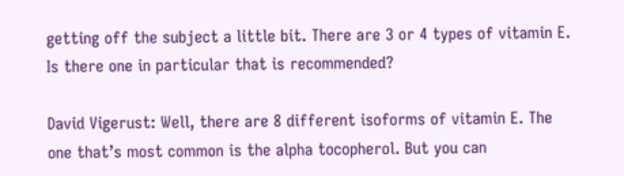getting off the subject a little bit. There are 3 or 4 types of vitamin E. Is there one in particular that is recommended?

David Vigerust: Well, there are 8 different isoforms of vitamin E. The one that’s most common is the alpha tocopherol. But you can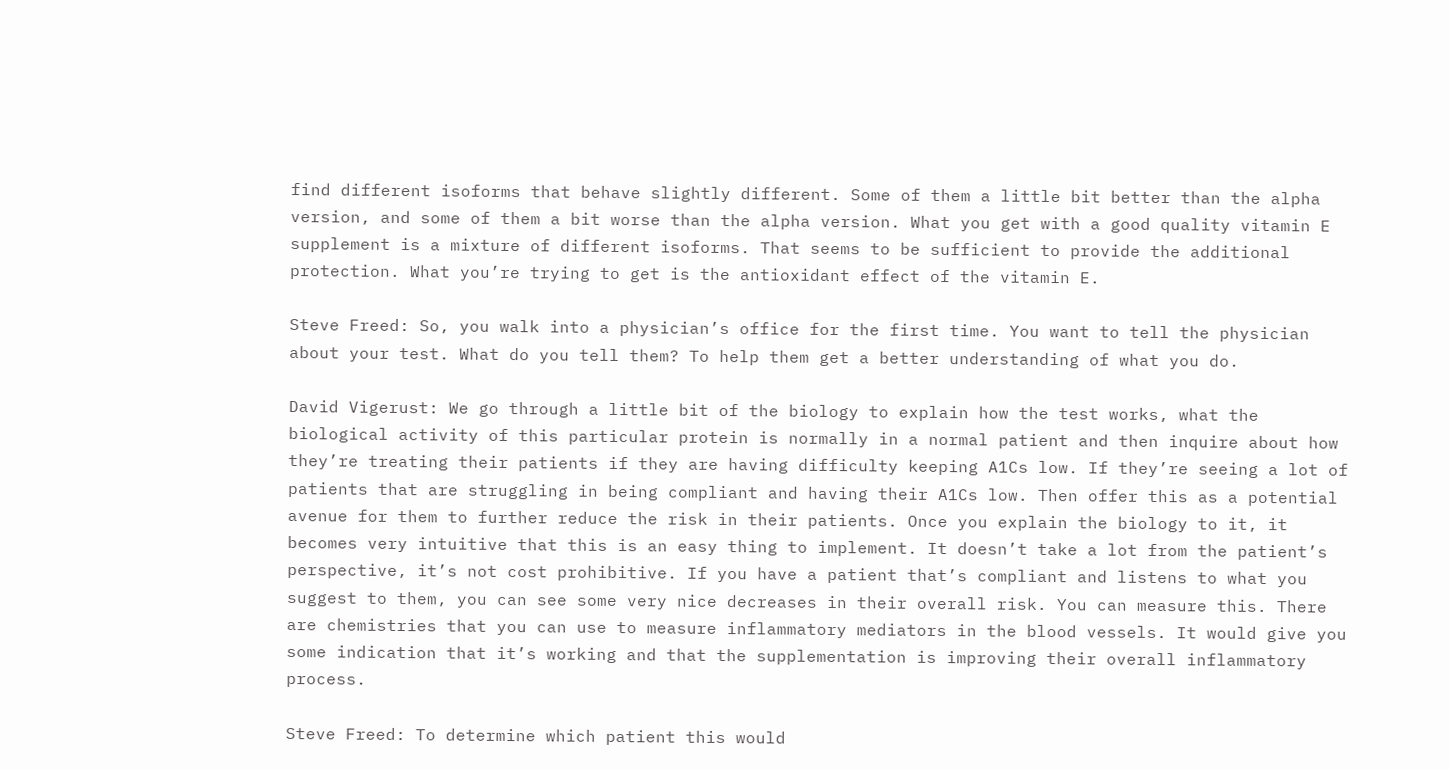find different isoforms that behave slightly different. Some of them a little bit better than the alpha version, and some of them a bit worse than the alpha version. What you get with a good quality vitamin E supplement is a mixture of different isoforms. That seems to be sufficient to provide the additional protection. What you’re trying to get is the antioxidant effect of the vitamin E.

Steve Freed: So, you walk into a physician’s office for the first time. You want to tell the physician about your test. What do you tell them? To help them get a better understanding of what you do.

David Vigerust: We go through a little bit of the biology to explain how the test works, what the biological activity of this particular protein is normally in a normal patient and then inquire about how they’re treating their patients if they are having difficulty keeping A1Cs low. If they’re seeing a lot of patients that are struggling in being compliant and having their A1Cs low. Then offer this as a potential avenue for them to further reduce the risk in their patients. Once you explain the biology to it, it becomes very intuitive that this is an easy thing to implement. It doesn’t take a lot from the patient’s perspective, it’s not cost prohibitive. If you have a patient that’s compliant and listens to what you suggest to them, you can see some very nice decreases in their overall risk. You can measure this. There are chemistries that you can use to measure inflammatory mediators in the blood vessels. It would give you some indication that it’s working and that the supplementation is improving their overall inflammatory process.

Steve Freed: To determine which patient this would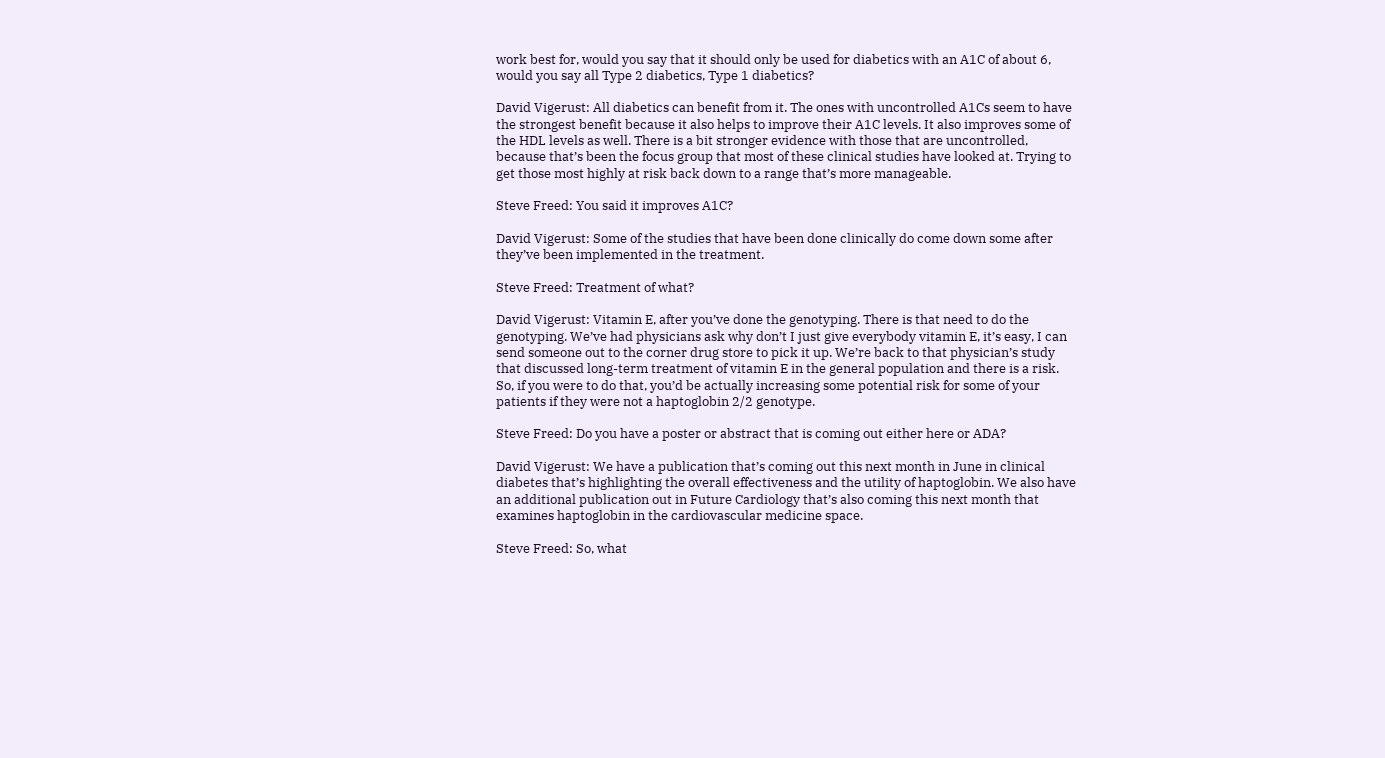work best for, would you say that it should only be used for diabetics with an A1C of about 6, would you say all Type 2 diabetics, Type 1 diabetics?

David Vigerust: All diabetics can benefit from it. The ones with uncontrolled A1Cs seem to have the strongest benefit because it also helps to improve their A1C levels. It also improves some of the HDL levels as well. There is a bit stronger evidence with those that are uncontrolled, because that’s been the focus group that most of these clinical studies have looked at. Trying to get those most highly at risk back down to a range that’s more manageable.

Steve Freed: You said it improves A1C?

David Vigerust: Some of the studies that have been done clinically do come down some after they’ve been implemented in the treatment.

Steve Freed: Treatment of what?

David Vigerust: Vitamin E, after you’ve done the genotyping. There is that need to do the genotyping. We’ve had physicians ask why don’t I just give everybody vitamin E, it’s easy, I can send someone out to the corner drug store to pick it up. We’re back to that physician’s study that discussed long-term treatment of vitamin E in the general population and there is a risk. So, if you were to do that, you’d be actually increasing some potential risk for some of your patients if they were not a haptoglobin 2/2 genotype.

Steve Freed: Do you have a poster or abstract that is coming out either here or ADA?

David Vigerust: We have a publication that’s coming out this next month in June in clinical diabetes that’s highlighting the overall effectiveness and the utility of haptoglobin. We also have an additional publication out in Future Cardiology that’s also coming this next month that examines haptoglobin in the cardiovascular medicine space.

Steve Freed: So, what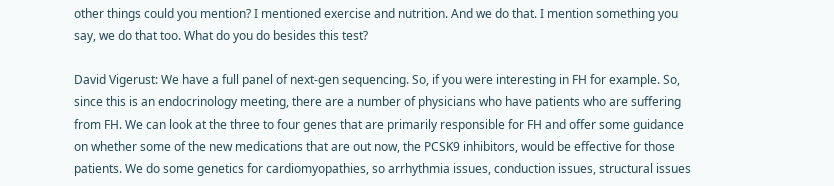other things could you mention? I mentioned exercise and nutrition. And we do that. I mention something you say, we do that too. What do you do besides this test?

David Vigerust: We have a full panel of next-gen sequencing. So, if you were interesting in FH for example. So, since this is an endocrinology meeting, there are a number of physicians who have patients who are suffering from FH. We can look at the three to four genes that are primarily responsible for FH and offer some guidance on whether some of the new medications that are out now, the PCSK9 inhibitors, would be effective for those patients. We do some genetics for cardiomyopathies, so arrhythmia issues, conduction issues, structural issues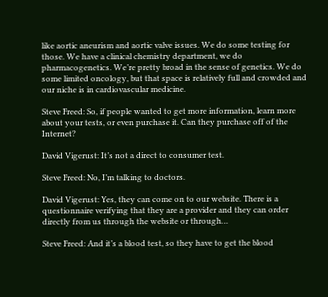like aortic aneurism and aortic valve issues. We do some testing for those. We have a clinical chemistry department, we do pharmacogenetics. We’re pretty broad in the sense of genetics. We do some limited oncology, but that space is relatively full and crowded and our niche is in cardiovascular medicine.

Steve Freed: So, if people wanted to get more information, learn more about your tests, or even purchase it. Can they purchase off of the Internet?

David Vigerust: It’s not a direct to consumer test.

Steve Freed: No, I’m talking to doctors.

David Vigerust: Yes, they can come on to our website. There is a questionnaire verifying that they are a provider and they can order directly from us through the website or through…

Steve Freed: And it’s a blood test, so they have to get the blood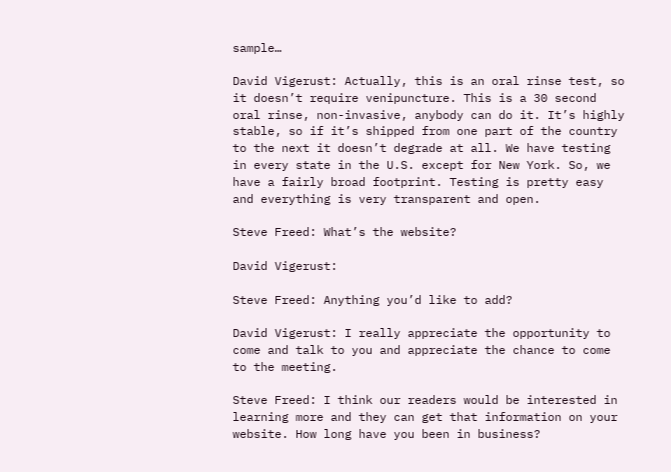sample…

David Vigerust: Actually, this is an oral rinse test, so it doesn’t require venipuncture. This is a 30 second oral rinse, non-invasive, anybody can do it. It’s highly stable, so if it’s shipped from one part of the country to the next it doesn’t degrade at all. We have testing in every state in the U.S. except for New York. So, we have a fairly broad footprint. Testing is pretty easy and everything is very transparent and open.

Steve Freed: What’s the website?

David Vigerust:

Steve Freed: Anything you’d like to add?

David Vigerust: I really appreciate the opportunity to come and talk to you and appreciate the chance to come to the meeting.

Steve Freed: I think our readers would be interested in learning more and they can get that information on your website. How long have you been in business?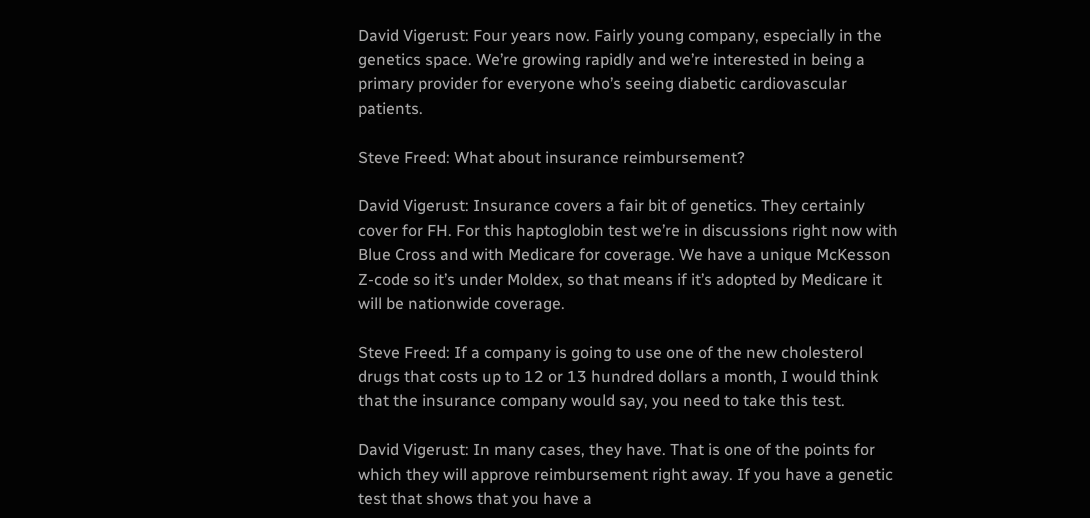David Vigerust: Four years now. Fairly young company, especially in the genetics space. We’re growing rapidly and we’re interested in being a primary provider for everyone who’s seeing diabetic cardiovascular patients.

Steve Freed: What about insurance reimbursement?

David Vigerust: Insurance covers a fair bit of genetics. They certainly cover for FH. For this haptoglobin test we’re in discussions right now with Blue Cross and with Medicare for coverage. We have a unique McKesson Z-code so it’s under Moldex, so that means if it’s adopted by Medicare it will be nationwide coverage.

Steve Freed: If a company is going to use one of the new cholesterol drugs that costs up to 12 or 13 hundred dollars a month, I would think that the insurance company would say, you need to take this test.

David Vigerust: In many cases, they have. That is one of the points for which they will approve reimbursement right away. If you have a genetic test that shows that you have a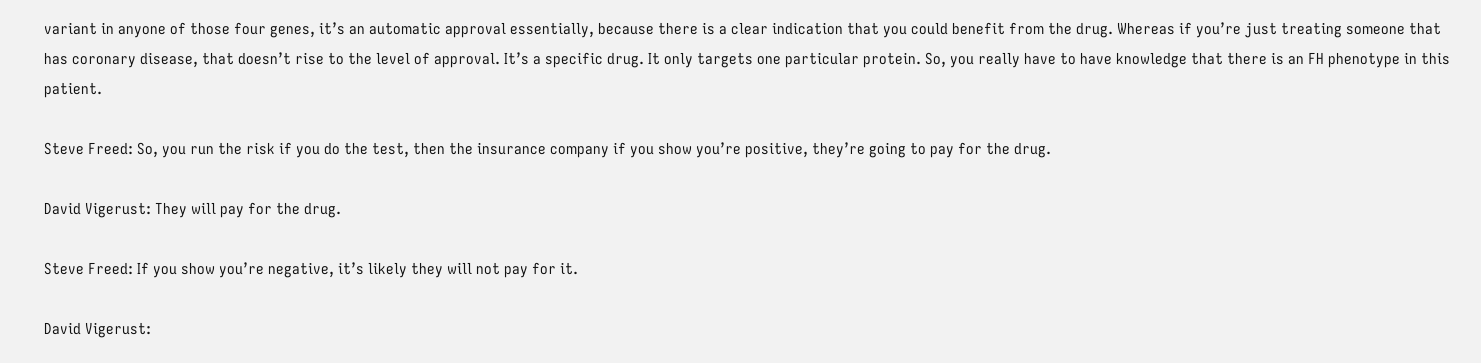variant in anyone of those four genes, it’s an automatic approval essentially, because there is a clear indication that you could benefit from the drug. Whereas if you’re just treating someone that has coronary disease, that doesn’t rise to the level of approval. It’s a specific drug. It only targets one particular protein. So, you really have to have knowledge that there is an FH phenotype in this patient.

Steve Freed: So, you run the risk if you do the test, then the insurance company if you show you’re positive, they’re going to pay for the drug.

David Vigerust: They will pay for the drug.

Steve Freed: If you show you’re negative, it’s likely they will not pay for it.

David Vigerust: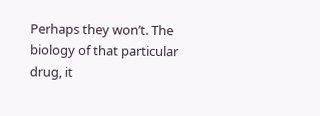Perhaps they won’t. The biology of that particular drug, it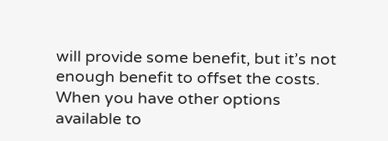will provide some benefit, but it’s not enough benefit to offset the costs. When you have other options available to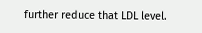further reduce that LDL level.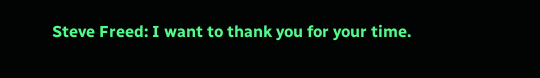Steve Freed: I want to thank you for your time.